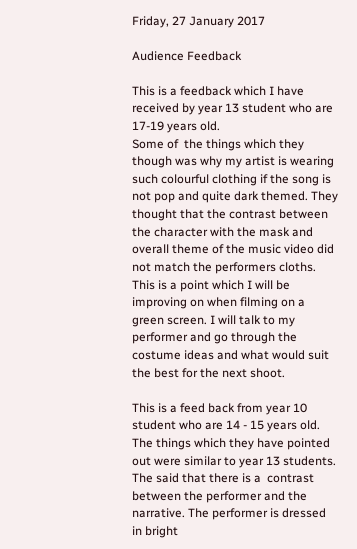Friday, 27 January 2017

Audience Feedback

This is a feedback which I have received by year 13 student who are 17-19 years old.
Some of  the things which they though was why my artist is wearing such colourful clothing if the song is not pop and quite dark themed. They thought that the contrast between the character with the mask and overall theme of the music video did not match the performers cloths.
This is a point which I will be improving on when filming on a green screen. I will talk to my performer and go through the costume ideas and what would suit the best for the next shoot.

This is a feed back from year 10 student who are 14 - 15 years old.
The things which they have pointed out were similar to year 13 students. The said that there is a  contrast between the performer and the narrative. The performer is dressed in bright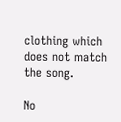clothing which does not match the song.

No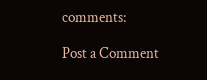comments:

Post a Comment